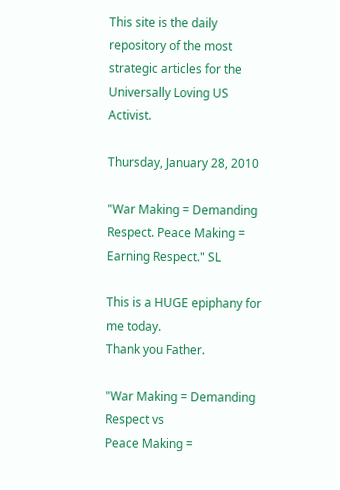This site is the daily repository of the most strategic articles for the Universally Loving US Activist.

Thursday, January 28, 2010

"War Making = Demanding Respect. Peace Making = Earning Respect." SL

This is a HUGE epiphany for me today.
Thank you Father.

"War Making = Demanding Respect vs
Peace Making =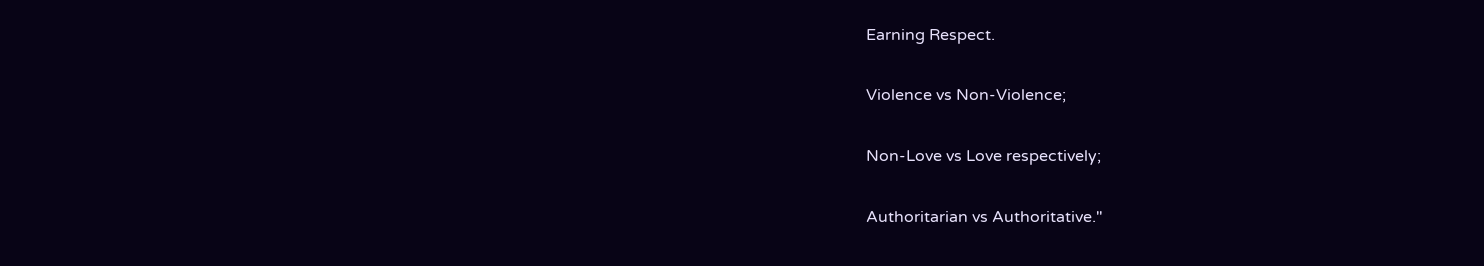Earning Respect.

Violence vs Non-Violence;

Non-Love vs Love respectively;

Authoritarian vs Authoritative."